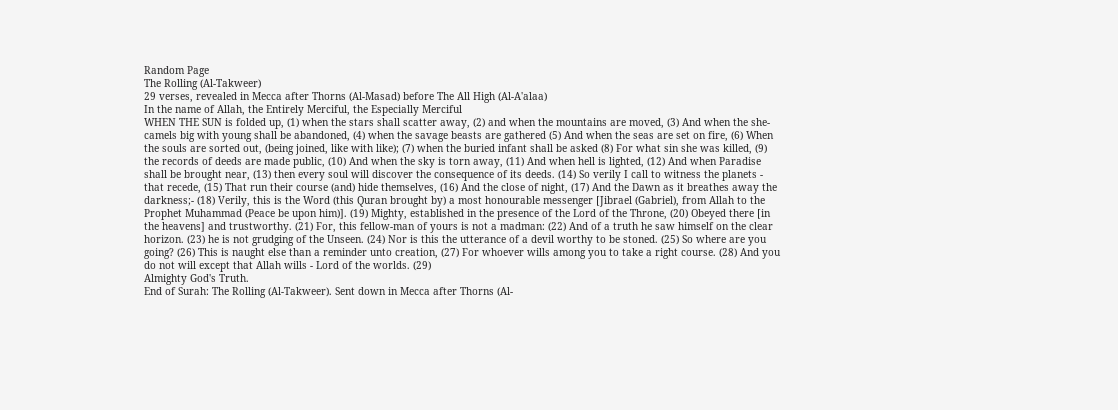Random Page
The Rolling (Al-Takweer)
29 verses, revealed in Mecca after Thorns (Al-Masad) before The All High (Al-A'alaa)
In the name of Allah, the Entirely Merciful, the Especially Merciful
WHEN THE SUN is folded up, (1) when the stars shall scatter away, (2) and when the mountains are moved, (3) And when the she-camels big with young shall be abandoned, (4) when the savage beasts are gathered (5) And when the seas are set on fire, (6) When the souls are sorted out, (being joined, like with like); (7) when the buried infant shall be asked (8) For what sin she was killed, (9) the records of deeds are made public, (10) And when the sky is torn away, (11) And when hell is lighted, (12) And when Paradise shall be brought near, (13) then every soul will discover the consequence of its deeds. (14) So verily I call to witness the planets - that recede, (15) That run their course (and) hide themselves, (16) And the close of night, (17) And the Dawn as it breathes away the darkness;- (18) Verily, this is the Word (this Quran brought by) a most honourable messenger [Jibrael (Gabriel), from Allah to the Prophet Muhammad (Peace be upon him)]. (19) Mighty, established in the presence of the Lord of the Throne, (20) Obeyed there [in the heavens] and trustworthy. (21) For, this fellow-man of yours is not a madman: (22) And of a truth he saw himself on the clear horizon. (23) he is not grudging of the Unseen. (24) Nor is this the utterance of a devil worthy to be stoned. (25) So where are you going? (26) This is naught else than a reminder unto creation, (27) For whoever wills among you to take a right course. (28) And you do not will except that Allah wills - Lord of the worlds. (29)
Almighty God's Truth.
End of Surah: The Rolling (Al-Takweer). Sent down in Mecca after Thorns (Al-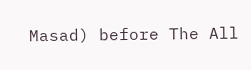Masad) before The All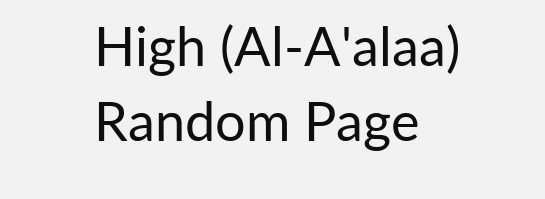High (Al-A'alaa)
Random Page